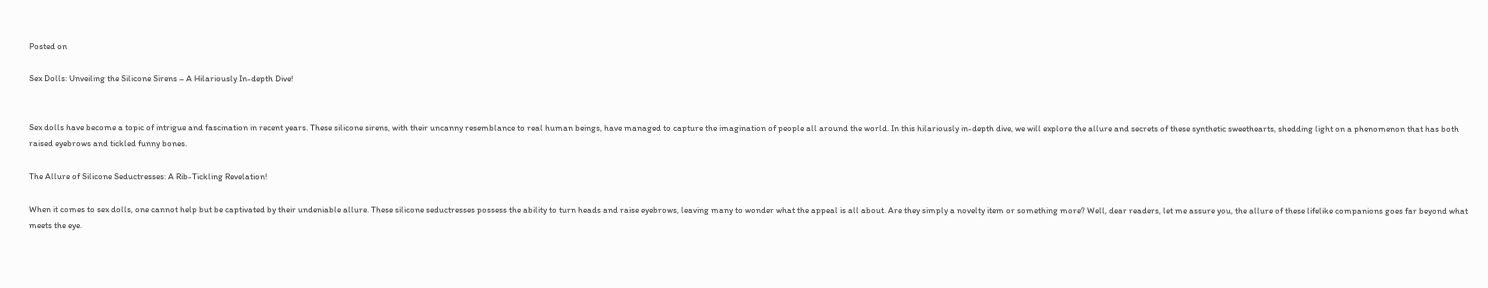Posted on

Sex Dolls: Unveiling the Silicone Sirens – A Hilariously In-depth Dive!


Sex dolls have become a topic of intrigue and fascination in recent years. These silicone sirens, with their uncanny resemblance to real human beings, have managed to capture the imagination of people all around the world. In this hilariously in-depth dive, we will explore the allure and secrets of these synthetic sweethearts, shedding light on a phenomenon that has both raised eyebrows and tickled funny bones.

The Allure of Silicone Seductresses: A Rib-Tickling Revelation!

When it comes to sex dolls, one cannot help but be captivated by their undeniable allure. These silicone seductresses possess the ability to turn heads and raise eyebrows, leaving many to wonder what the appeal is all about. Are they simply a novelty item or something more? Well, dear readers, let me assure you, the allure of these lifelike companions goes far beyond what meets the eye.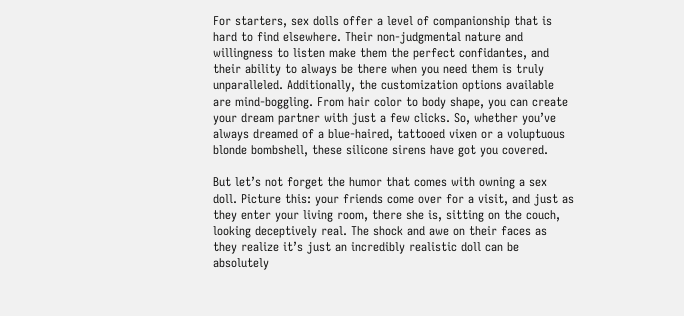For starters, sex dolls offer a level of companionship that is hard to find elsewhere. Their non-judgmental nature and willingness to listen make them the perfect confidantes, and their ability to always be there when you need them is truly unparalleled. Additionally, the customization options available are mind-boggling. From hair color to body shape, you can create your dream partner with just a few clicks. So, whether you’ve always dreamed of a blue-haired, tattooed vixen or a voluptuous blonde bombshell, these silicone sirens have got you covered.

But let’s not forget the humor that comes with owning a sex doll. Picture this: your friends come over for a visit, and just as they enter your living room, there she is, sitting on the couch, looking deceptively real. The shock and awe on their faces as they realize it’s just an incredibly realistic doll can be absolutely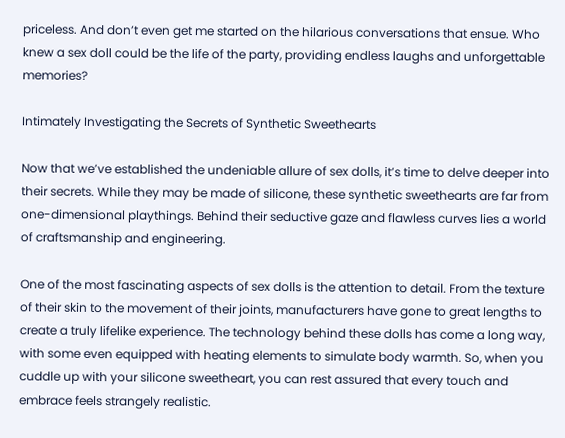priceless. And don’t even get me started on the hilarious conversations that ensue. Who knew a sex doll could be the life of the party, providing endless laughs and unforgettable memories?

Intimately Investigating the Secrets of Synthetic Sweethearts

Now that we’ve established the undeniable allure of sex dolls, it’s time to delve deeper into their secrets. While they may be made of silicone, these synthetic sweethearts are far from one-dimensional playthings. Behind their seductive gaze and flawless curves lies a world of craftsmanship and engineering.

One of the most fascinating aspects of sex dolls is the attention to detail. From the texture of their skin to the movement of their joints, manufacturers have gone to great lengths to create a truly lifelike experience. The technology behind these dolls has come a long way, with some even equipped with heating elements to simulate body warmth. So, when you cuddle up with your silicone sweetheart, you can rest assured that every touch and embrace feels strangely realistic.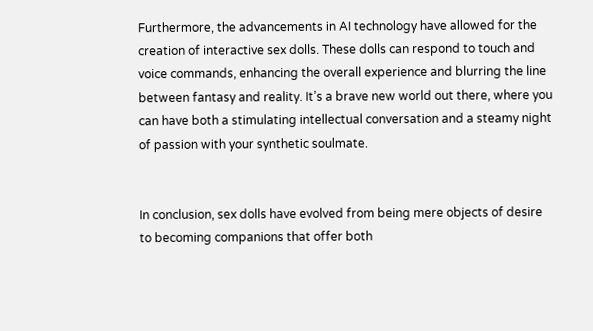Furthermore, the advancements in AI technology have allowed for the creation of interactive sex dolls. These dolls can respond to touch and voice commands, enhancing the overall experience and blurring the line between fantasy and reality. It’s a brave new world out there, where you can have both a stimulating intellectual conversation and a steamy night of passion with your synthetic soulmate.


In conclusion, sex dolls have evolved from being mere objects of desire to becoming companions that offer both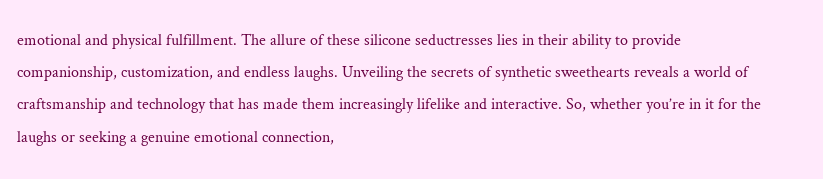emotional and physical fulfillment. The allure of these silicone seductresses lies in their ability to provide companionship, customization, and endless laughs. Unveiling the secrets of synthetic sweethearts reveals a world of craftsmanship and technology that has made them increasingly lifelike and interactive. So, whether you’re in it for the laughs or seeking a genuine emotional connection,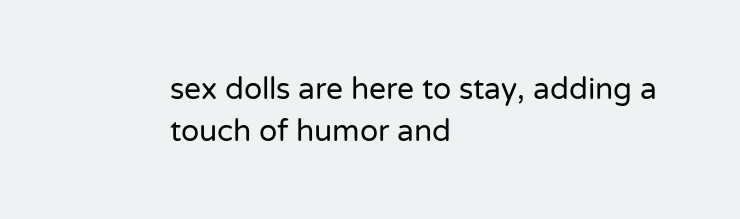sex dolls are here to stay, adding a touch of humor and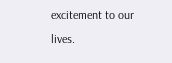excitement to our lives.